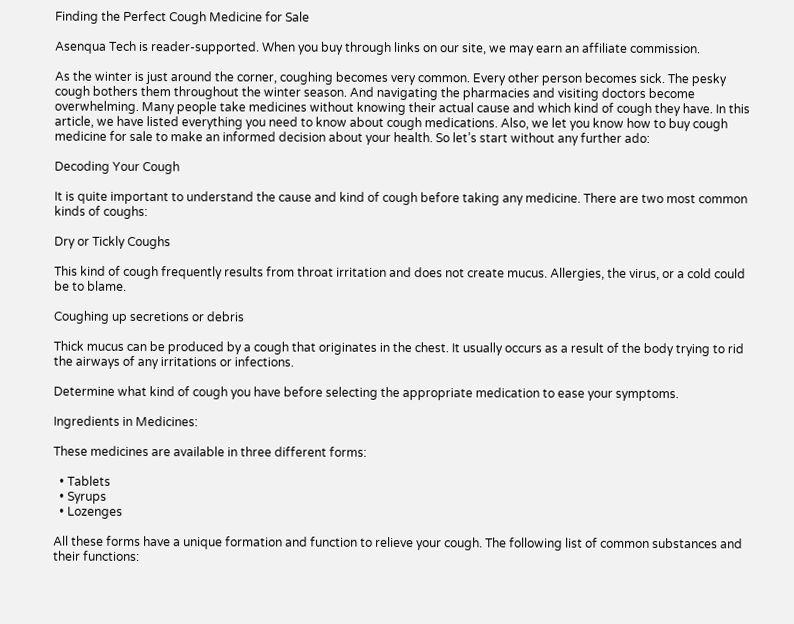Finding the Perfect Cough Medicine for Sale

Asenqua Tech is reader-supported. When you buy through links on our site, we may earn an affiliate commission.

As the winter is just around the corner, coughing becomes very common. Every other person becomes sick. The pesky cough bothers them throughout the winter season. And navigating the pharmacies and visiting doctors become overwhelming. Many people take medicines without knowing their actual cause and which kind of cough they have. In this article, we have listed everything you need to know about cough medications. Also, we let you know how to buy cough medicine for sale to make an informed decision about your health. So let’s start without any further ado:

Decoding Your Cough

It is quite important to understand the cause and kind of cough before taking any medicine. There are two most common kinds of coughs:

Dry or Tickly Coughs

This kind of cough frequently results from throat irritation and does not create mucus. Allergies, the virus, or a cold could be to blame.

Coughing up secretions or debris

Thick mucus can be produced by a cough that originates in the chest. It usually occurs as a result of the body trying to rid the airways of any irritations or infections.

Determine what kind of cough you have before selecting the appropriate medication to ease your symptoms.

Ingredients in Medicines:

These medicines are available in three different forms:

  • Tablets
  • Syrups
  • Lozenges

All these forms have a unique formation and function to relieve your cough. The following list of common substances and their functions: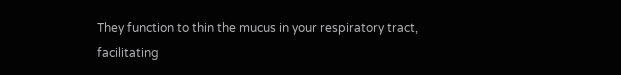They function to thin the mucus in your respiratory tract, facilitating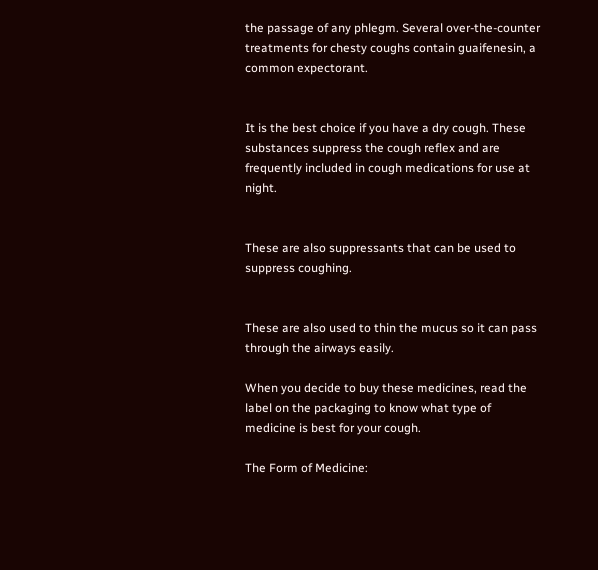the passage of any phlegm. Several over-the-counter treatments for chesty coughs contain guaifenesin, a common expectorant.


It is the best choice if you have a dry cough. These substances suppress the cough reflex and are frequently included in cough medications for use at night.


These are also suppressants that can be used to suppress coughing.


These are also used to thin the mucus so it can pass through the airways easily.

When you decide to buy these medicines, read the label on the packaging to know what type of medicine is best for your cough.

The Form of Medicine: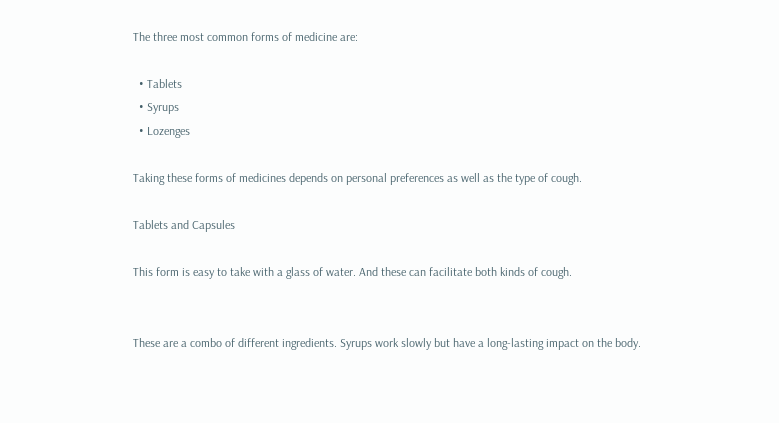The three most common forms of medicine are:

  • Tablets
  • Syrups
  • Lozenges

Taking these forms of medicines depends on personal preferences as well as the type of cough.

Tablets and Capsules

This form is easy to take with a glass of water. And these can facilitate both kinds of cough.


These are a combo of different ingredients. Syrups work slowly but have a long-lasting impact on the body.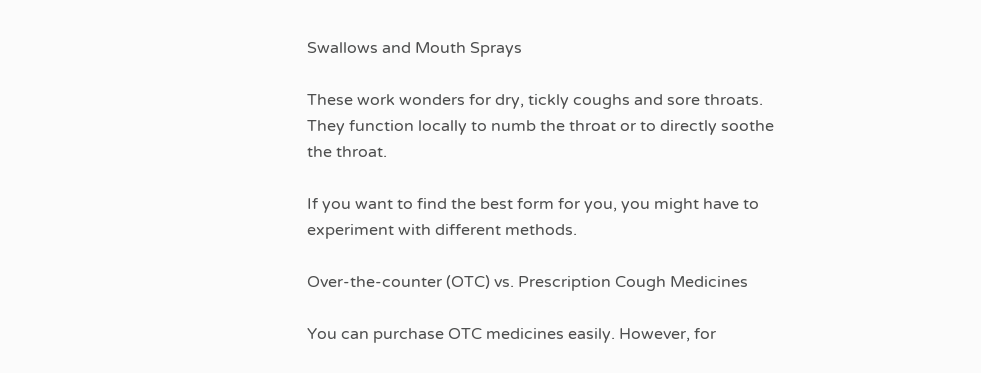Swallows and Mouth Sprays

These work wonders for dry, tickly coughs and sore throats. They function locally to numb the throat or to directly soothe the throat.

If you want to find the best form for you, you might have to experiment with different methods.

Over-the-counter (OTC) vs. Prescription Cough Medicines

You can purchase OTC medicines easily. However, for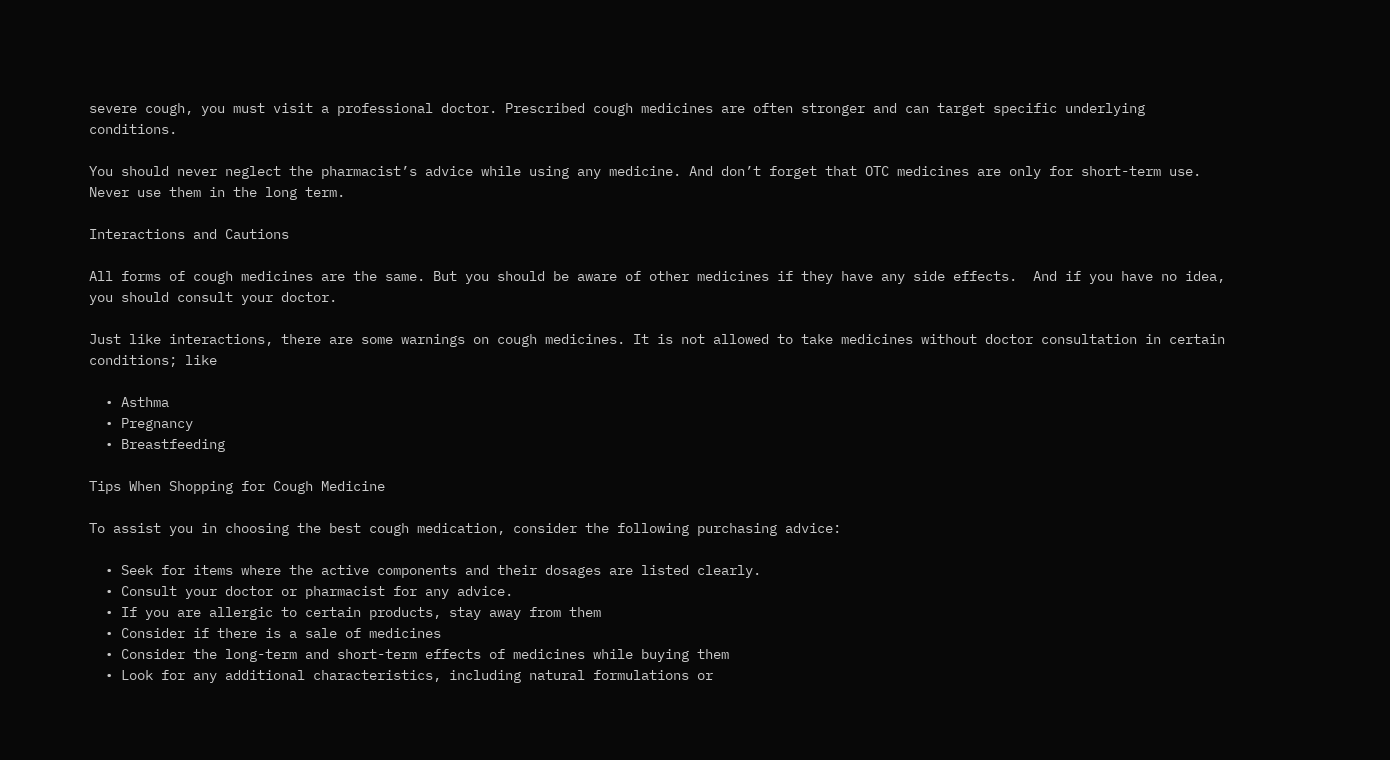severe cough, you must visit a professional doctor. Prescribed cough medicines are often stronger and can target specific underlying conditions.

You should never neglect the pharmacist’s advice while using any medicine. And don’t forget that OTC medicines are only for short-term use. Never use them in the long term.

Interactions and Cautions

All forms of cough medicines are the same. But you should be aware of other medicines if they have any side effects.  And if you have no idea, you should consult your doctor.

Just like interactions, there are some warnings on cough medicines. It is not allowed to take medicines without doctor consultation in certain conditions; like

  • Asthma
  • Pregnancy
  • Breastfeeding

Tips When Shopping for Cough Medicine

To assist you in choosing the best cough medication, consider the following purchasing advice:

  • Seek for items where the active components and their dosages are listed clearly.
  • Consult your doctor or pharmacist for any advice.
  • If you are allergic to certain products, stay away from them
  • Consider if there is a sale of medicines
  • Consider the long-term and short-term effects of medicines while buying them
  • Look for any additional characteristics, including natural formulations or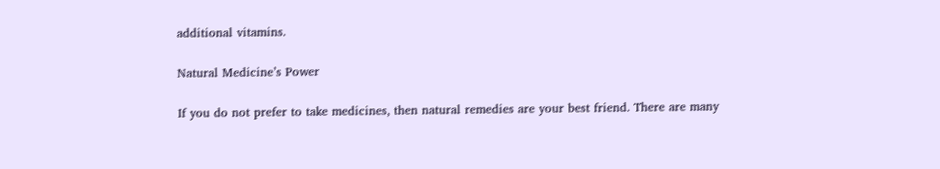additional vitamins.

Natural Medicine’s Power

If you do not prefer to take medicines, then natural remedies are your best friend. There are many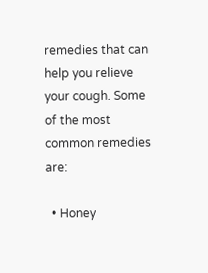remedies that can help you relieve your cough. Some of the most common remedies are:

  • Honey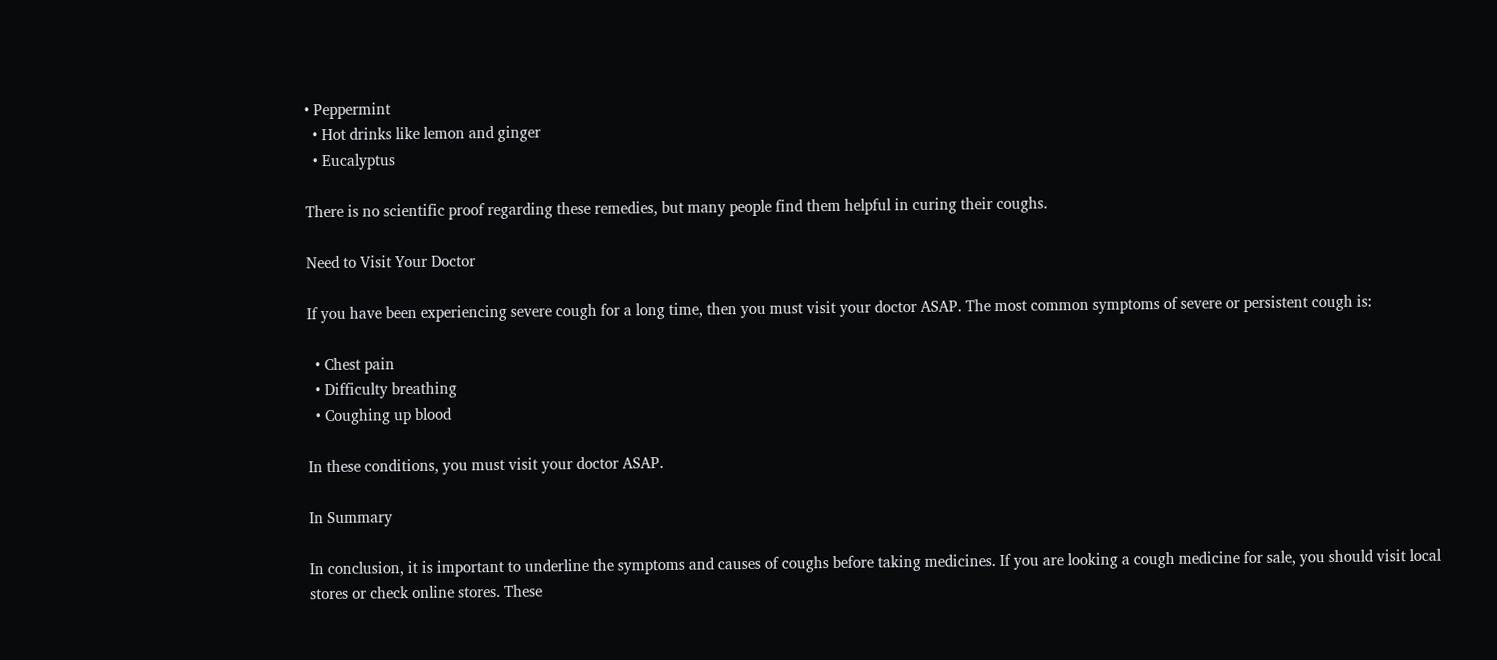• Peppermint
  • Hot drinks like lemon and ginger
  • Eucalyptus

There is no scientific proof regarding these remedies, but many people find them helpful in curing their coughs.

Need to Visit Your Doctor

If you have been experiencing severe cough for a long time, then you must visit your doctor ASAP. The most common symptoms of severe or persistent cough is:

  • Chest pain
  • Difficulty breathing
  • Coughing up blood

In these conditions, you must visit your doctor ASAP.

In Summary

In conclusion, it is important to underline the symptoms and causes of coughs before taking medicines. If you are looking a cough medicine for sale, you should visit local stores or check online stores. These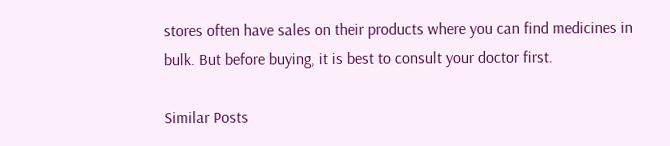stores often have sales on their products where you can find medicines in bulk. But before buying, it is best to consult your doctor first.

Similar Posts